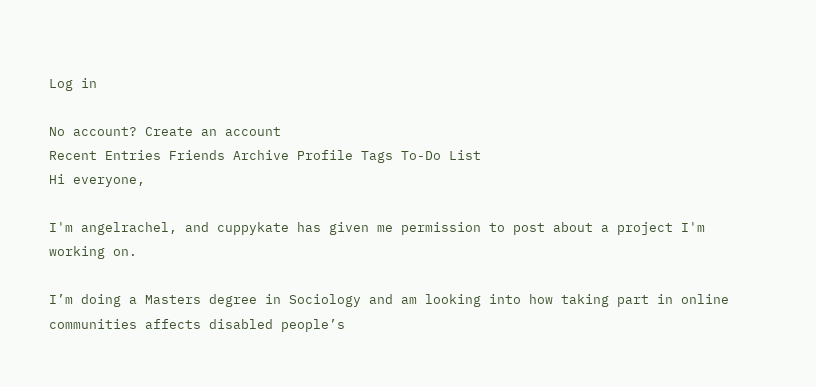Log in

No account? Create an account
Recent Entries Friends Archive Profile Tags To-Do List
Hi everyone,

I'm angelrachel, and cuppykate has given me permission to post about a project I'm working on.

I’m doing a Masters degree in Sociology and am looking into how taking part in online communities affects disabled people’s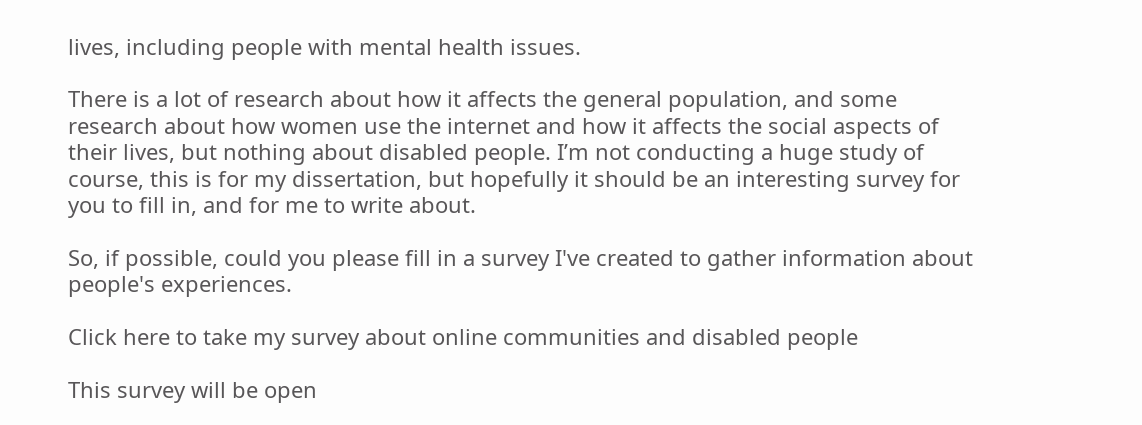lives, including people with mental health issues.

There is a lot of research about how it affects the general population, and some research about how women use the internet and how it affects the social aspects of their lives, but nothing about disabled people. I’m not conducting a huge study of course, this is for my dissertation, but hopefully it should be an interesting survey for you to fill in, and for me to write about.

So, if possible, could you please fill in a survey I've created to gather information about people's experiences.

Click here to take my survey about online communities and disabled people

This survey will be open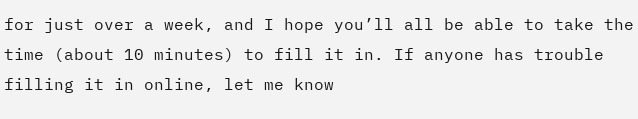for just over a week, and I hope you’ll all be able to take the time (about 10 minutes) to fill it in. If anyone has trouble filling it in online, let me know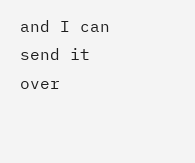and I can send it over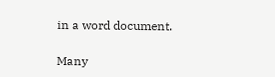in a word document.

Many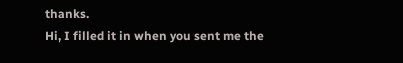thanks.
Hi, I filled it in when you sent me the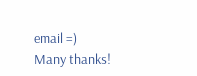email =)
Many thanks!